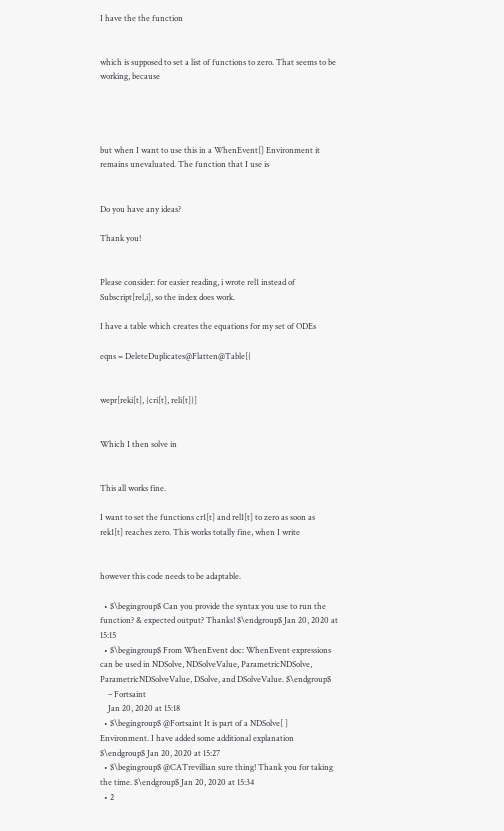I have the the function


which is supposed to set a list of functions to zero. That seems to be working, because




but when I want to use this in a WhenEvent[] Environment it remains unevaluated. The function that I use is


Do you have any ideas?

Thank you!


Please consider: for easier reading, i wrote rel1 instead of Subscript[rel,i], so the index does work.

I have a table which creates the equations for my set of ODEs

eqns = DeleteDuplicates@Flatten@Table[{


wepr[reki[t], {cri[t], reli[t]}]


Which I then solve in


This all works fine.

I want to set the functions cr1[t] and rel1[t] to zero as soon as rek1[t] reaches zero. This works totally fine, when I write


however this code needs to be adaptable.

  • $\begingroup$ Can you provide the syntax you use to run the function? & expected output? Thanks! $\endgroup$ Jan 20, 2020 at 15:15
  • $\begingroup$ From WhenEvent doc: WhenEvent expressions can be used in NDSolve, NDSolveValue, ParametricNDSolve, ParametricNDSolveValue, DSolve, and DSolveValue. $\endgroup$
    – Fortsaint
    Jan 20, 2020 at 15:18
  • $\begingroup$ @Fortsaint It is part of a NDSolve[ ] Environment. I have added some additional explanation $\endgroup$ Jan 20, 2020 at 15:27
  • $\begingroup$ @CATrevillian sure thing! Thank you for taking the time. $\endgroup$ Jan 20, 2020 at 15:34
  • 2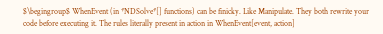$\begingroup$ WhenEvent (in *NDSolve*[] functions) can be finicky. Like Manipulate. They both rewrite your code before executing it. The rules literally present in action in WhenEvent[event, action]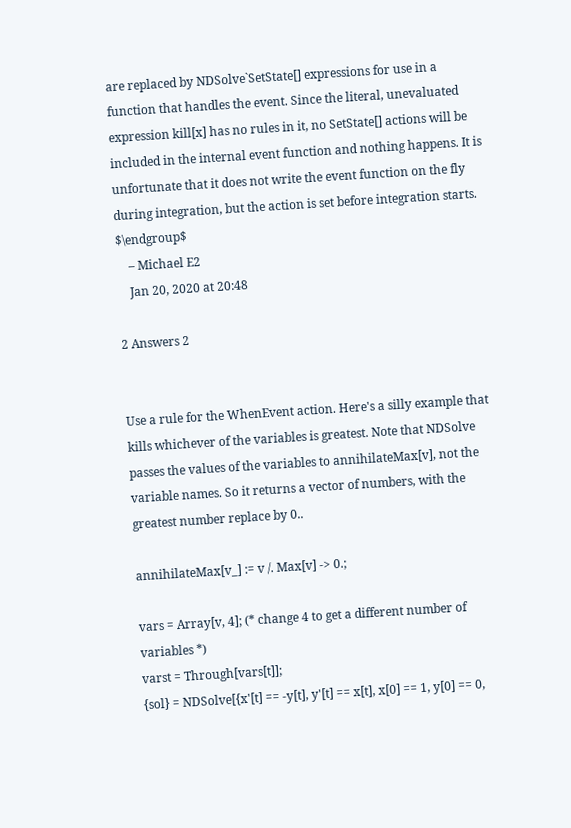are replaced by NDSolve`SetState[] expressions for use in a function that handles the event. Since the literal, unevaluated expression kill[x] has no rules in it, no SetState[] actions will be included in the internal event function and nothing happens. It is unfortunate that it does not write the event function on the fly during integration, but the action is set before integration starts. $\endgroup$
    – Michael E2
    Jan 20, 2020 at 20:48

2 Answers 2


Use a rule for the WhenEvent action. Here's a silly example that kills whichever of the variables is greatest. Note that NDSolve passes the values of the variables to annihilateMax[v], not the variable names. So it returns a vector of numbers, with the greatest number replace by 0..

annihilateMax[v_] := v /. Max[v] -> 0.;

vars = Array[v, 4]; (* change 4 to get a different number of variables *)
varst = Through[vars[t]];
{sol} = NDSolve[{x'[t] == -y[t], y'[t] == x[t], x[0] == 1, y[0] == 0,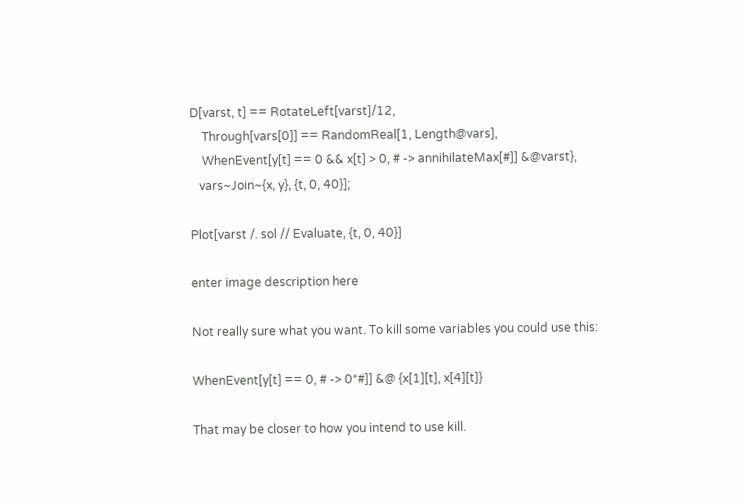D[varst, t] == RotateLeft[varst]/12,
    Through[vars[0]] == RandomReal[1, Length@vars],
    WhenEvent[y[t] == 0 && x[t] > 0, # -> annihilateMax[#]] &@varst},
   vars~Join~{x, y}, {t, 0, 40}];

Plot[varst /. sol // Evaluate, {t, 0, 40}]

enter image description here

Not really sure what you want. To kill some variables you could use this:

WhenEvent[y[t] == 0, # -> 0*#]] &@ {x[1][t], x[4][t]}

That may be closer to how you intend to use kill.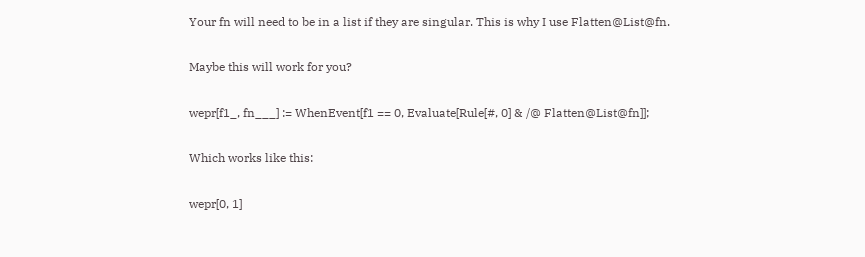Your fn will need to be in a list if they are singular. This is why I use Flatten@List@fn.

Maybe this will work for you?

wepr[f1_, fn___] := WhenEvent[f1 == 0, Evaluate[Rule[#, 0] & /@ Flatten@List@fn]];

Which works like this:

wepr[0, 1]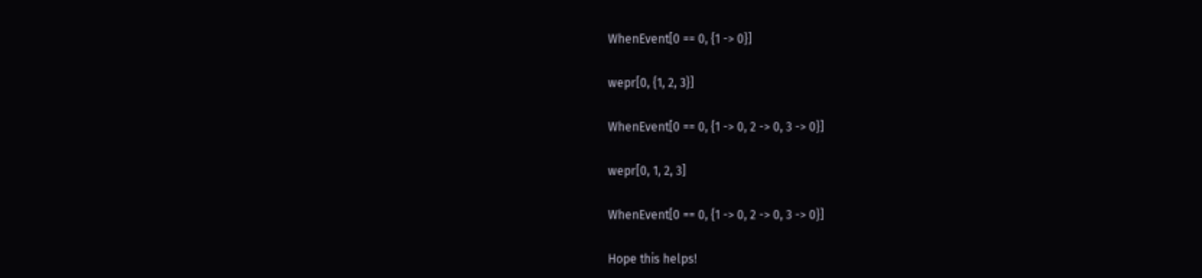WhenEvent[0 == 0, {1 -> 0}]

wepr[0, {1, 2, 3}]

WhenEvent[0 == 0, {1 -> 0, 2 -> 0, 3 -> 0}]

wepr[0, 1, 2, 3]

WhenEvent[0 == 0, {1 -> 0, 2 -> 0, 3 -> 0}]

Hope this helps!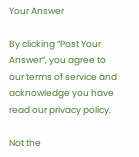Your Answer

By clicking “Post Your Answer”, you agree to our terms of service and acknowledge you have read our privacy policy.

Not the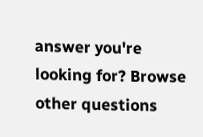answer you're looking for? Browse other questions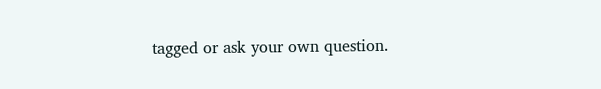tagged or ask your own question.